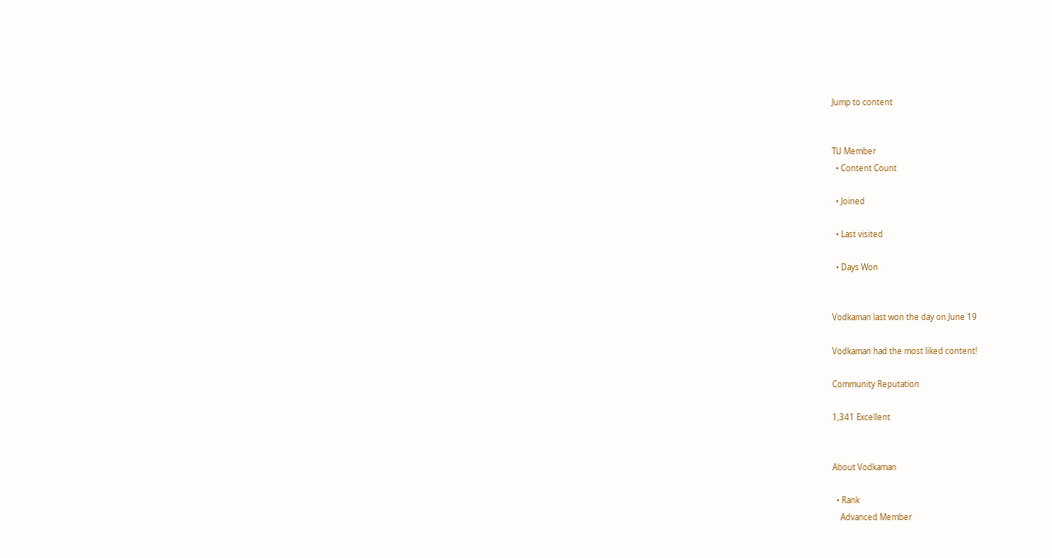Jump to content


TU Member
  • Content Count

  • Joined

  • Last visited

  • Days Won


Vodkaman last won the day on June 19

Vodkaman had the most liked content!

Community Reputation

1,341 Excellent


About Vodkaman

  • Rank
    Advanced Member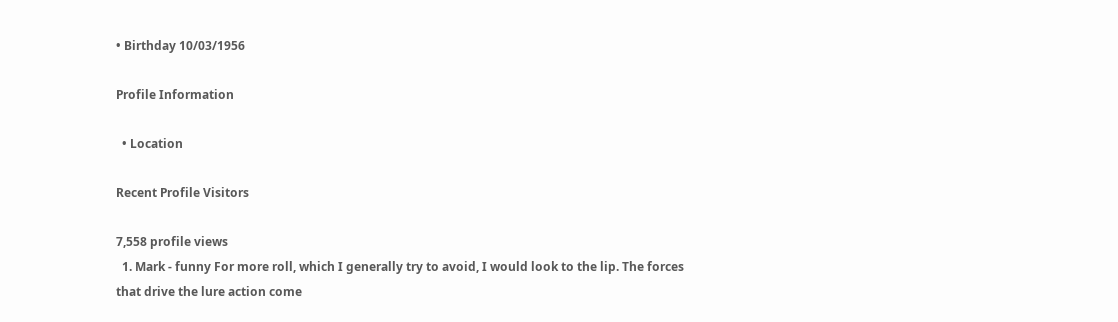• Birthday 10/03/1956

Profile Information

  • Location

Recent Profile Visitors

7,558 profile views
  1. Mark - funny For more roll, which I generally try to avoid, I would look to the lip. The forces that drive the lure action come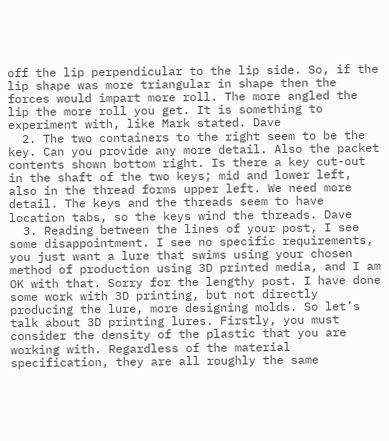off the lip perpendicular to the lip side. So, if the lip shape was more triangular in shape then the forces would impart more roll. The more angled the lip the more roll you get. It is something to experiment with, like Mark stated. Dave
  2. The two containers to the right seem to be the key. Can you provide any more detail. Also the packet contents shown bottom right. Is there a key cut-out in the shaft of the two keys; mid and lower left, also in the thread forms upper left. We need more detail. The keys and the threads seem to have location tabs, so the keys wind the threads. Dave
  3. Reading between the lines of your post, I see some disappointment. I see no specific requirements, you just want a lure that swims using your chosen method of production using 3D printed media, and I am OK with that. Sorry for the lengthy post. I have done some work with 3D printing, but not directly producing the lure, more designing molds. So let’s talk about 3D printing lures. Firstly, you must consider the density of the plastic that you are working with. Regardless of the material specification, they are all roughly the same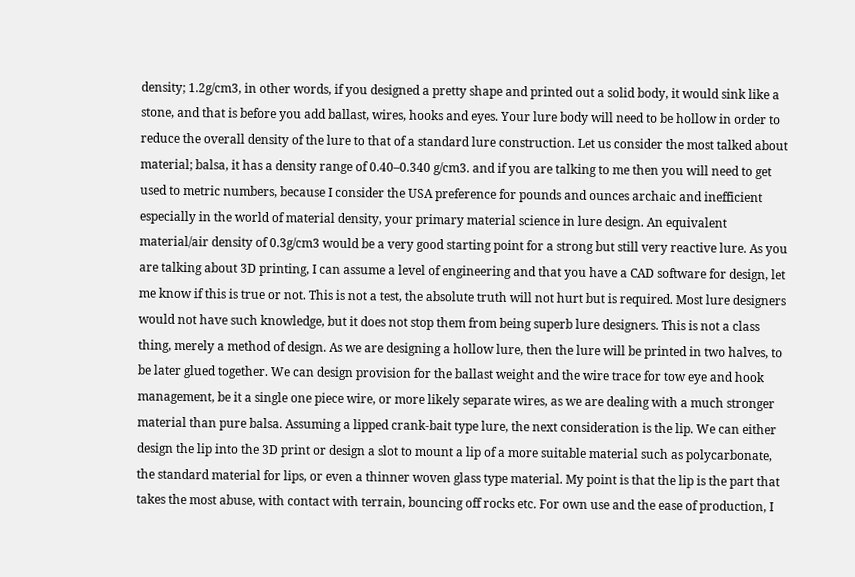density; 1.2g/cm3, in other words, if you designed a pretty shape and printed out a solid body, it would sink like a stone, and that is before you add ballast, wires, hooks and eyes. Your lure body will need to be hollow in order to reduce the overall density of the lure to that of a standard lure construction. Let us consider the most talked about material; balsa, it has a density range of 0.40–0.340 g/cm3. and if you are talking to me then you will need to get used to metric numbers, because I consider the USA preference for pounds and ounces archaic and inefficient especially in the world of material density, your primary material science in lure design. An equivalent material/air density of 0.3g/cm3 would be a very good starting point for a strong but still very reactive lure. As you are talking about 3D printing, I can assume a level of engineering and that you have a CAD software for design, let me know if this is true or not. This is not a test, the absolute truth will not hurt but is required. Most lure designers would not have such knowledge, but it does not stop them from being superb lure designers. This is not a class thing, merely a method of design. As we are designing a hollow lure, then the lure will be printed in two halves, to be later glued together. We can design provision for the ballast weight and the wire trace for tow eye and hook management, be it a single one piece wire, or more likely separate wires, as we are dealing with a much stronger material than pure balsa. Assuming a lipped crank-bait type lure, the next consideration is the lip. We can either design the lip into the 3D print or design a slot to mount a lip of a more suitable material such as polycarbonate, the standard material for lips, or even a thinner woven glass type material. My point is that the lip is the part that takes the most abuse, with contact with terrain, bouncing off rocks etc. For own use and the ease of production, I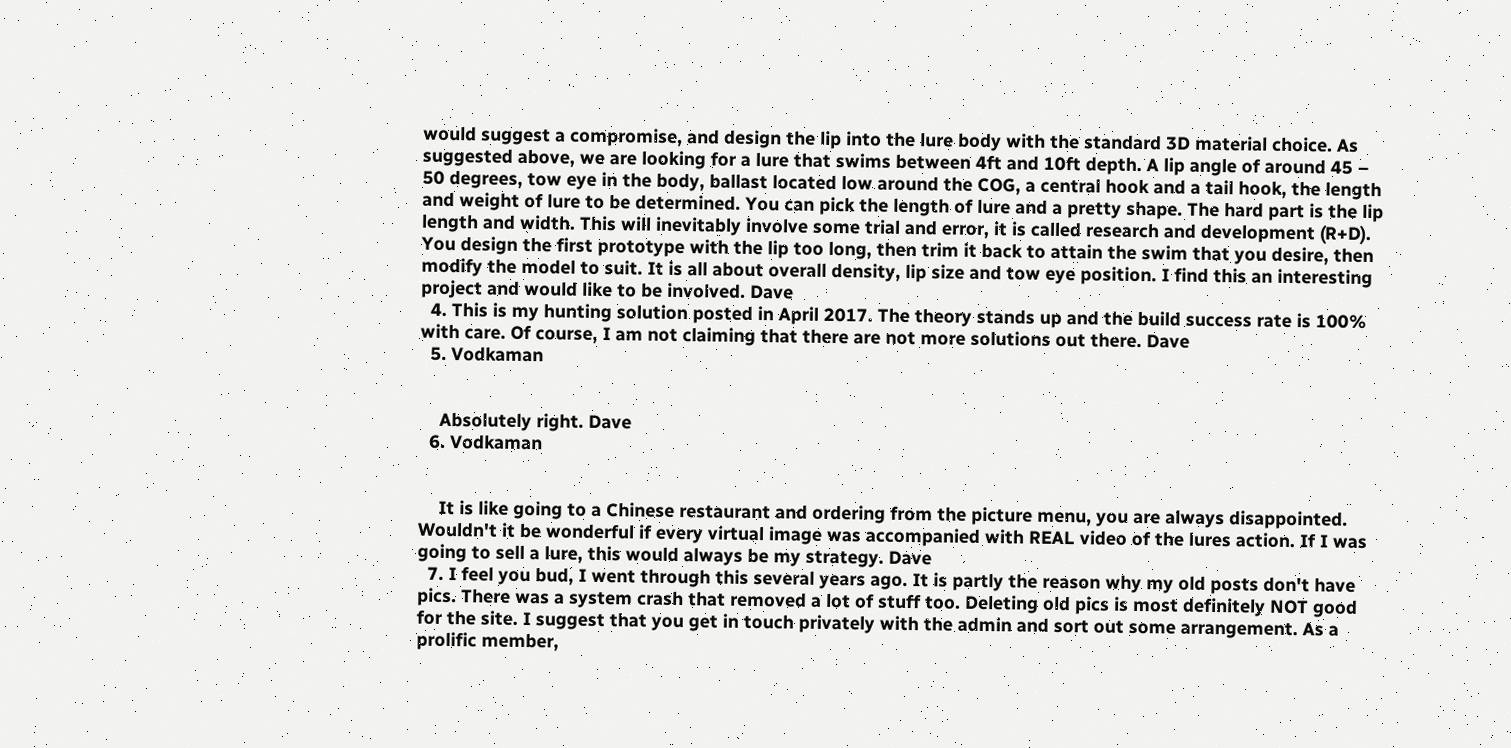would suggest a compromise, and design the lip into the lure body with the standard 3D material choice. As suggested above, we are looking for a lure that swims between 4ft and 10ft depth. A lip angle of around 45 – 50 degrees, tow eye in the body, ballast located low around the COG, a central hook and a tail hook, the length and weight of lure to be determined. You can pick the length of lure and a pretty shape. The hard part is the lip length and width. This will inevitably involve some trial and error, it is called research and development (R+D). You design the first prototype with the lip too long, then trim it back to attain the swim that you desire, then modify the model to suit. It is all about overall density, lip size and tow eye position. I find this an interesting project and would like to be involved. Dave
  4. This is my hunting solution posted in April 2017. The theory stands up and the build success rate is 100% with care. Of course, I am not claiming that there are not more solutions out there. Dave
  5. Vodkaman


    Absolutely right. Dave
  6. Vodkaman


    It is like going to a Chinese restaurant and ordering from the picture menu, you are always disappointed. Wouldn't it be wonderful if every virtual image was accompanied with REAL video of the lures action. If I was going to sell a lure, this would always be my strategy. Dave
  7. I feel you bud, I went through this several years ago. It is partly the reason why my old posts don't have pics. There was a system crash that removed a lot of stuff too. Deleting old pics is most definitely NOT good for the site. I suggest that you get in touch privately with the admin and sort out some arrangement. As a prolific member,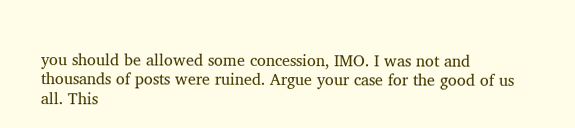you should be allowed some concession, IMO. I was not and thousands of posts were ruined. Argue your case for the good of us all. This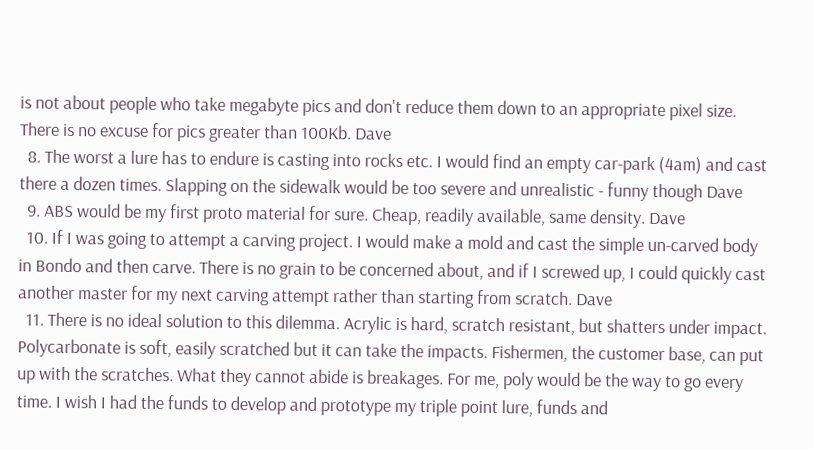is not about people who take megabyte pics and don't reduce them down to an appropriate pixel size. There is no excuse for pics greater than 100Kb. Dave
  8. The worst a lure has to endure is casting into rocks etc. I would find an empty car-park (4am) and cast there a dozen times. Slapping on the sidewalk would be too severe and unrealistic - funny though Dave
  9. ABS would be my first proto material for sure. Cheap, readily available, same density. Dave
  10. If I was going to attempt a carving project. I would make a mold and cast the simple un-carved body in Bondo and then carve. There is no grain to be concerned about, and if I screwed up, I could quickly cast another master for my next carving attempt rather than starting from scratch. Dave
  11. There is no ideal solution to this dilemma. Acrylic is hard, scratch resistant, but shatters under impact. Polycarbonate is soft, easily scratched but it can take the impacts. Fishermen, the customer base, can put up with the scratches. What they cannot abide is breakages. For me, poly would be the way to go every time. I wish I had the funds to develop and prototype my triple point lure, funds and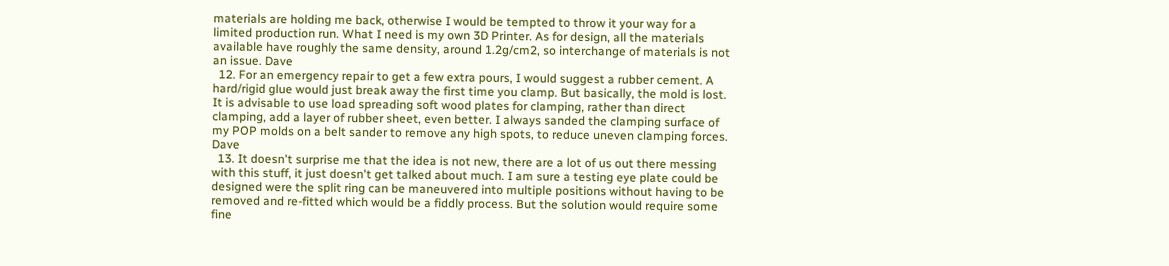materials are holding me back, otherwise I would be tempted to throw it your way for a limited production run. What I need is my own 3D Printer. As for design, all the materials available have roughly the same density, around 1.2g/cm2, so interchange of materials is not an issue. Dave
  12. For an emergency repair to get a few extra pours, I would suggest a rubber cement. A hard/rigid glue would just break away the first time you clamp. But basically, the mold is lost. It is advisable to use load spreading soft wood plates for clamping, rather than direct clamping, add a layer of rubber sheet, even better. I always sanded the clamping surface of my POP molds on a belt sander to remove any high spots, to reduce uneven clamping forces. Dave
  13. It doesn't surprise me that the idea is not new, there are a lot of us out there messing with this stuff, it just doesn't get talked about much. I am sure a testing eye plate could be designed were the split ring can be maneuvered into multiple positions without having to be removed and re-fitted which would be a fiddly process. But the solution would require some fine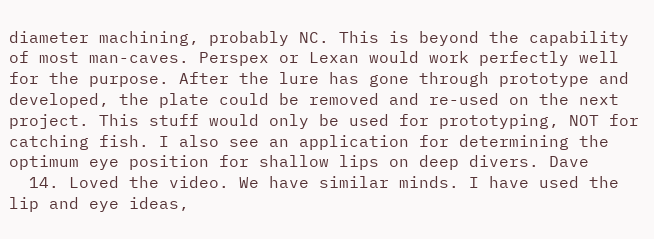diameter machining, probably NC. This is beyond the capability of most man-caves. Perspex or Lexan would work perfectly well for the purpose. After the lure has gone through prototype and developed, the plate could be removed and re-used on the next project. This stuff would only be used for prototyping, NOT for catching fish. I also see an application for determining the optimum eye position for shallow lips on deep divers. Dave
  14. Loved the video. We have similar minds. I have used the lip and eye ideas,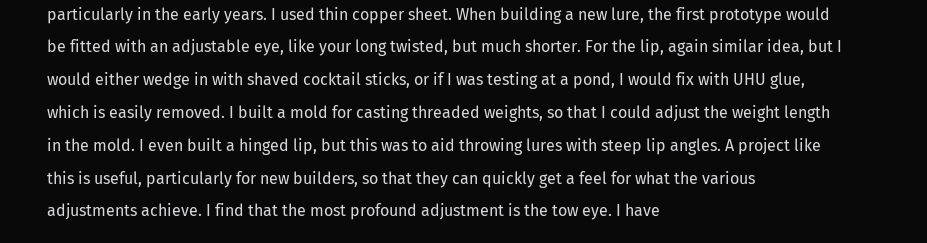particularly in the early years. I used thin copper sheet. When building a new lure, the first prototype would be fitted with an adjustable eye, like your long twisted, but much shorter. For the lip, again similar idea, but I would either wedge in with shaved cocktail sticks, or if I was testing at a pond, I would fix with UHU glue, which is easily removed. I built a mold for casting threaded weights, so that I could adjust the weight length in the mold. I even built a hinged lip, but this was to aid throwing lures with steep lip angles. A project like this is useful, particularly for new builders, so that they can quickly get a feel for what the various adjustments achieve. I find that the most profound adjustment is the tow eye. I have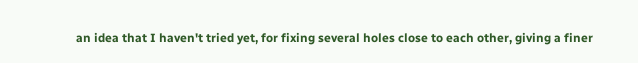an idea that I haven't tried yet, for fixing several holes close to each other, giving a finer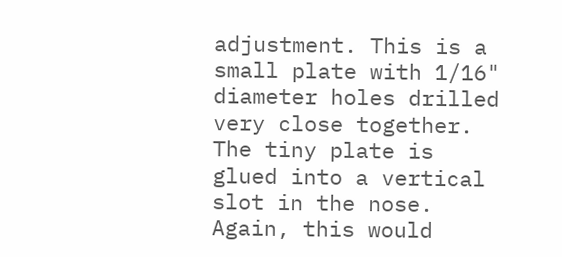adjustment. This is a small plate with 1/16" diameter holes drilled very close together. The tiny plate is glued into a vertical slot in the nose. Again, this would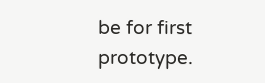be for first prototype.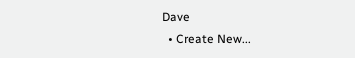Dave
  • Create New...